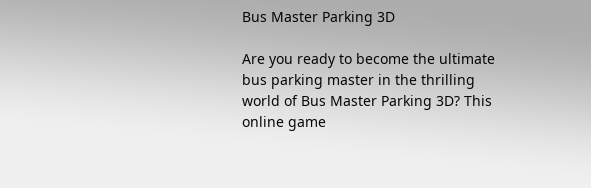Bus Master Parking 3D

Are you ready to become the ultimate bus parking master in the thrilling world of Bus Master Parking 3D? This online game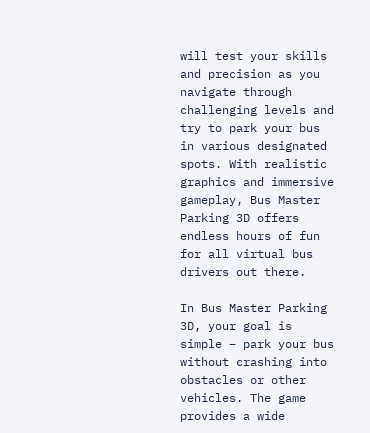will test your skills and precision as you navigate through challenging levels and try to park your bus in various designated spots. With realistic graphics and immersive gameplay, Bus Master Parking 3D offers endless hours of fun for all virtual bus drivers out there.

In Bus Master Parking 3D, your goal is simple – park your bus without crashing into obstacles or other vehicles. The game provides a wide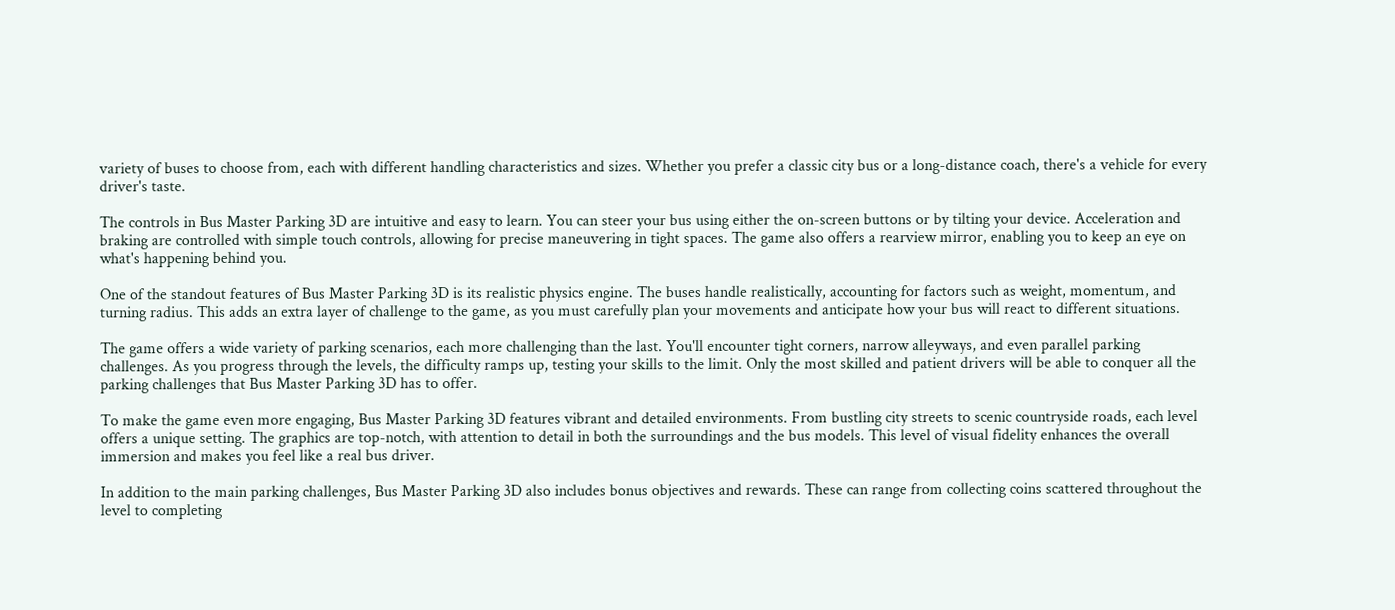variety of buses to choose from, each with different handling characteristics and sizes. Whether you prefer a classic city bus or a long-distance coach, there's a vehicle for every driver's taste.

The controls in Bus Master Parking 3D are intuitive and easy to learn. You can steer your bus using either the on-screen buttons or by tilting your device. Acceleration and braking are controlled with simple touch controls, allowing for precise maneuvering in tight spaces. The game also offers a rearview mirror, enabling you to keep an eye on what's happening behind you.

One of the standout features of Bus Master Parking 3D is its realistic physics engine. The buses handle realistically, accounting for factors such as weight, momentum, and turning radius. This adds an extra layer of challenge to the game, as you must carefully plan your movements and anticipate how your bus will react to different situations.

The game offers a wide variety of parking scenarios, each more challenging than the last. You'll encounter tight corners, narrow alleyways, and even parallel parking challenges. As you progress through the levels, the difficulty ramps up, testing your skills to the limit. Only the most skilled and patient drivers will be able to conquer all the parking challenges that Bus Master Parking 3D has to offer.

To make the game even more engaging, Bus Master Parking 3D features vibrant and detailed environments. From bustling city streets to scenic countryside roads, each level offers a unique setting. The graphics are top-notch, with attention to detail in both the surroundings and the bus models. This level of visual fidelity enhances the overall immersion and makes you feel like a real bus driver.

In addition to the main parking challenges, Bus Master Parking 3D also includes bonus objectives and rewards. These can range from collecting coins scattered throughout the level to completing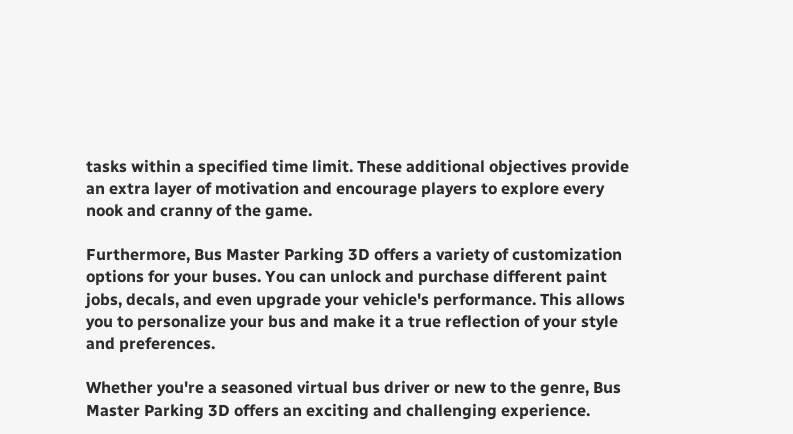tasks within a specified time limit. These additional objectives provide an extra layer of motivation and encourage players to explore every nook and cranny of the game.

Furthermore, Bus Master Parking 3D offers a variety of customization options for your buses. You can unlock and purchase different paint jobs, decals, and even upgrade your vehicle's performance. This allows you to personalize your bus and make it a true reflection of your style and preferences.

Whether you're a seasoned virtual bus driver or new to the genre, Bus Master Parking 3D offers an exciting and challenging experience.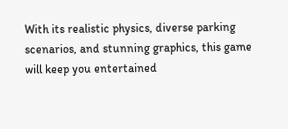With its realistic physics, diverse parking scenarios, and stunning graphics, this game will keep you entertained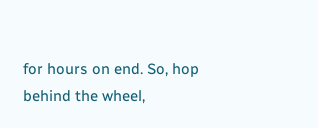for hours on end. So, hop behind the wheel,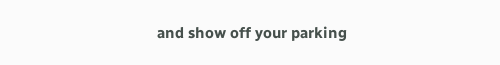and show off your parking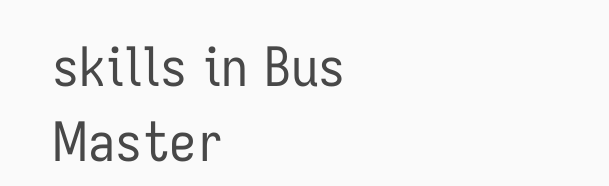skills in Bus Master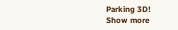Parking 3D!
Show more